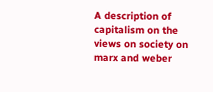A description of capitalism on the views on society on marx and weber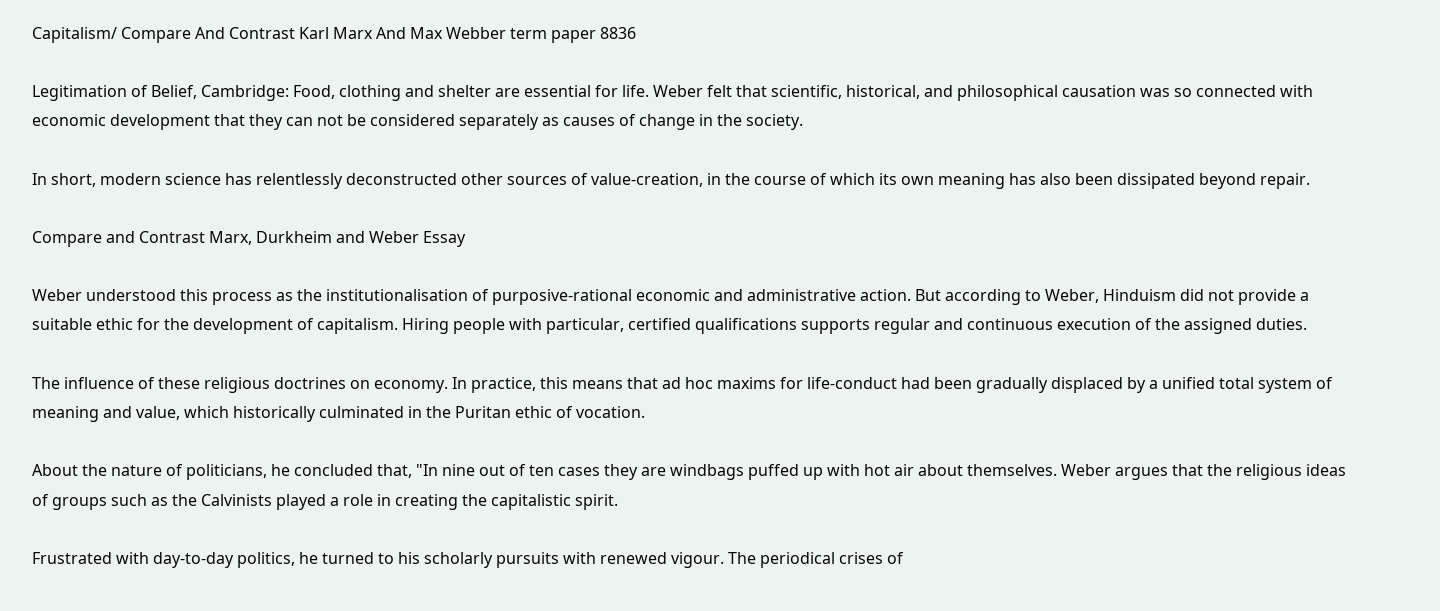Capitalism/ Compare And Contrast Karl Marx And Max Webber term paper 8836

Legitimation of Belief, Cambridge: Food, clothing and shelter are essential for life. Weber felt that scientific, historical, and philosophical causation was so connected with economic development that they can not be considered separately as causes of change in the society.

In short, modern science has relentlessly deconstructed other sources of value-creation, in the course of which its own meaning has also been dissipated beyond repair.

Compare and Contrast Marx, Durkheim and Weber Essay

Weber understood this process as the institutionalisation of purposive-rational economic and administrative action. But according to Weber, Hinduism did not provide a suitable ethic for the development of capitalism. Hiring people with particular, certified qualifications supports regular and continuous execution of the assigned duties.

The influence of these religious doctrines on economy. In practice, this means that ad hoc maxims for life-conduct had been gradually displaced by a unified total system of meaning and value, which historically culminated in the Puritan ethic of vocation.

About the nature of politicians, he concluded that, "In nine out of ten cases they are windbags puffed up with hot air about themselves. Weber argues that the religious ideas of groups such as the Calvinists played a role in creating the capitalistic spirit.

Frustrated with day-to-day politics, he turned to his scholarly pursuits with renewed vigour. The periodical crises of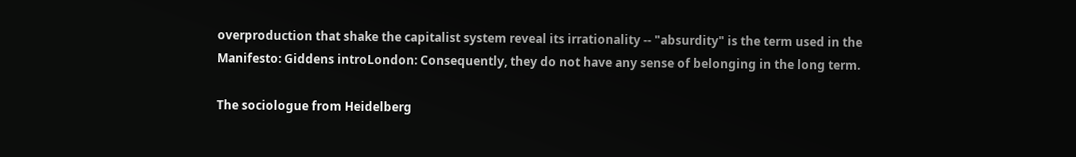overproduction that shake the capitalist system reveal its irrationality -- "absurdity" is the term used in the Manifesto: Giddens introLondon: Consequently, they do not have any sense of belonging in the long term.

The sociologue from Heidelberg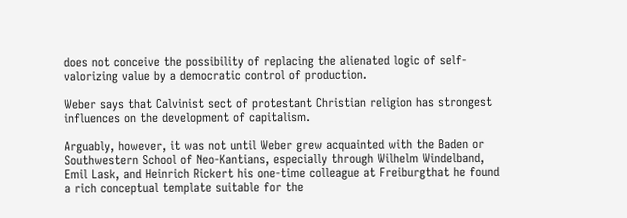does not conceive the possibility of replacing the alienated logic of self-valorizing value by a democratic control of production.

Weber says that Calvinist sect of protestant Christian religion has strongest influences on the development of capitalism.

Arguably, however, it was not until Weber grew acquainted with the Baden or Southwestern School of Neo-Kantians, especially through Wilhelm Windelband, Emil Lask, and Heinrich Rickert his one-time colleague at Freiburgthat he found a rich conceptual template suitable for the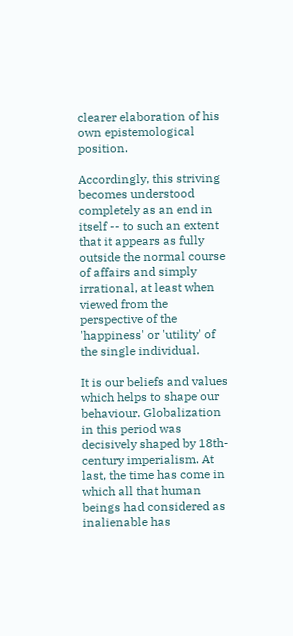clearer elaboration of his own epistemological position.

Accordingly, this striving becomes understood completely as an end in itself -- to such an extent that it appears as fully outside the normal course of affairs and simply irrational, at least when viewed from the perspective of the 'happiness' or 'utility' of the single individual.

It is our beliefs and values which helps to shape our behaviour. Globalization in this period was decisively shaped by 18th-century imperialism. At last, the time has come in which all that human beings had considered as inalienable has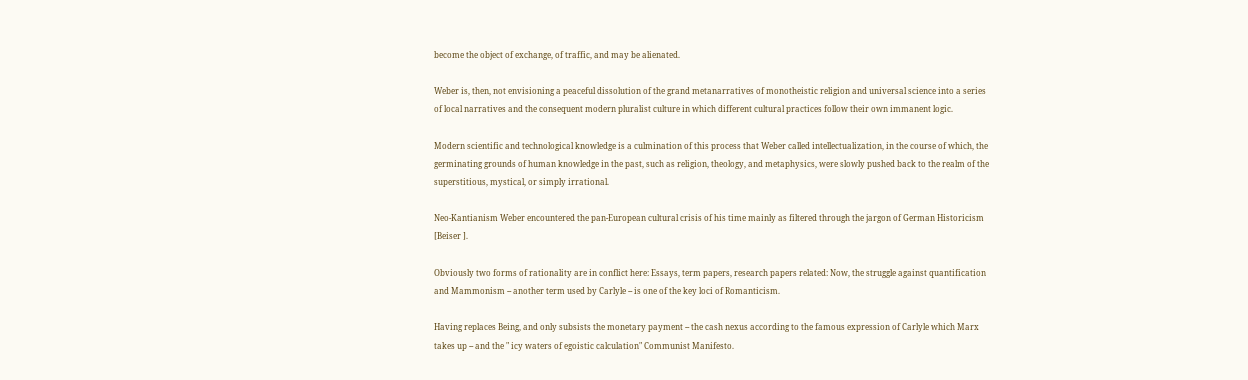become the object of exchange, of traffic, and may be alienated.

Weber is, then, not envisioning a peaceful dissolution of the grand metanarratives of monotheistic religion and universal science into a series of local narratives and the consequent modern pluralist culture in which different cultural practices follow their own immanent logic.

Modern scientific and technological knowledge is a culmination of this process that Weber called intellectualization, in the course of which, the germinating grounds of human knowledge in the past, such as religion, theology, and metaphysics, were slowly pushed back to the realm of the superstitious, mystical, or simply irrational.

Neo-Kantianism Weber encountered the pan-European cultural crisis of his time mainly as filtered through the jargon of German Historicism [Beiser ].

Obviously two forms of rationality are in conflict here: Essays, term papers, research papers related: Now, the struggle against quantification and Mammonism -- another term used by Carlyle -- is one of the key loci of Romanticism.

Having replaces Being, and only subsists the monetary payment -- the cash nexus according to the famous expression of Carlyle which Marx takes up -- and the " icy waters of egoistic calculation" Communist Manifesto.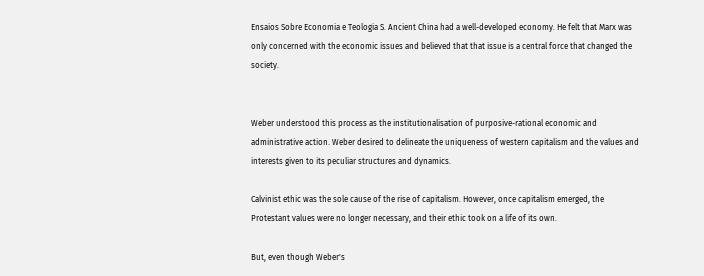Ensaios Sobre Economia e Teologia S. Ancient China had a well-developed economy. He felt that Marx was only concerned with the economic issues and believed that that issue is a central force that changed the society.


Weber understood this process as the institutionalisation of purposive-rational economic and administrative action. Weber desired to delineate the uniqueness of western capitalism and the values and interests given to its peculiar structures and dynamics.

Calvinist ethic was the sole cause of the rise of capitalism. However, once capitalism emerged, the Protestant values were no longer necessary, and their ethic took on a life of its own.

But, even though Weber's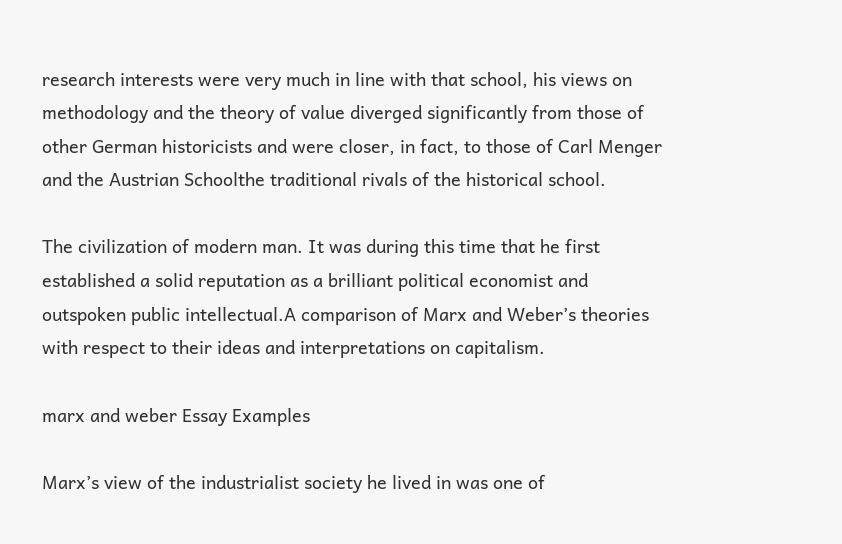research interests were very much in line with that school, his views on methodology and the theory of value diverged significantly from those of other German historicists and were closer, in fact, to those of Carl Menger and the Austrian Schoolthe traditional rivals of the historical school.

The civilization of modern man. It was during this time that he first established a solid reputation as a brilliant political economist and outspoken public intellectual.A comparison of Marx and Weber’s theories with respect to their ideas and interpretations on capitalism.

marx and weber Essay Examples

Marx’s view of the industrialist society he lived in was one of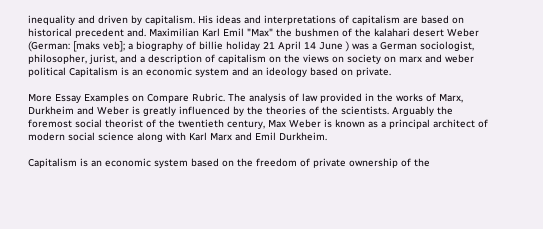inequality and driven by capitalism. His ideas and interpretations of capitalism are based on historical precedent and. Maximilian Karl Emil "Max" the bushmen of the kalahari desert Weber (German: [maks veb]; a biography of billie holiday 21 April 14 June ) was a German sociologist, philosopher, jurist, and a description of capitalism on the views on society on marx and weber political Capitalism is an economic system and an ideology based on private.

More Essay Examples on Compare Rubric. The analysis of law provided in the works of Marx, Durkheim and Weber is greatly influenced by the theories of the scientists. Arguably the foremost social theorist of the twentieth century, Max Weber is known as a principal architect of modern social science along with Karl Marx and Emil Durkheim.

Capitalism is an economic system based on the freedom of private ownership of the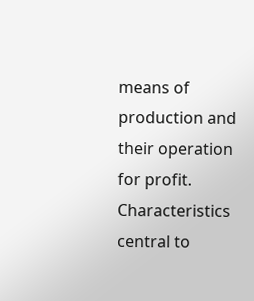means of production and their operation for profit. Characteristics central to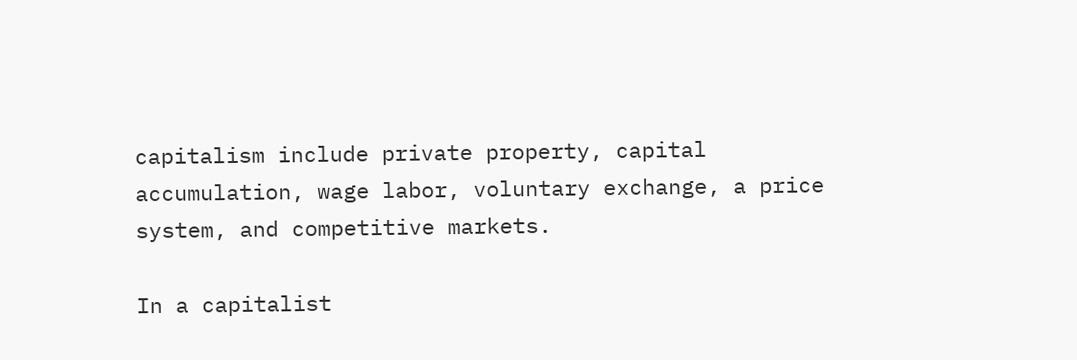capitalism include private property, capital accumulation, wage labor, voluntary exchange, a price system, and competitive markets.

In a capitalist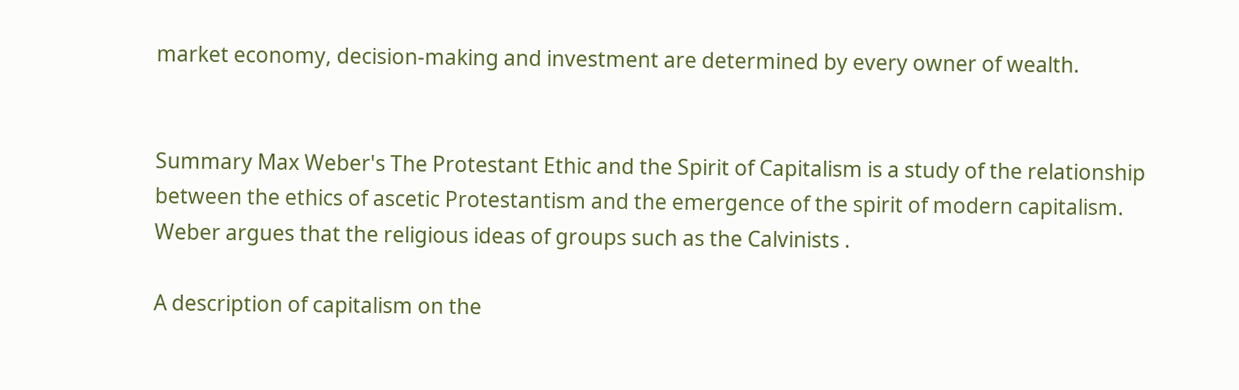market economy, decision-making and investment are determined by every owner of wealth.


Summary Max Weber's The Protestant Ethic and the Spirit of Capitalism is a study of the relationship between the ethics of ascetic Protestantism and the emergence of the spirit of modern capitalism. Weber argues that the religious ideas of groups such as the Calvinists .

A description of capitalism on the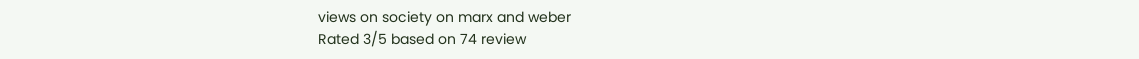views on society on marx and weber
Rated 3/5 based on 74 review